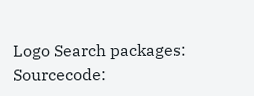Logo Search packages:
Sourcecode: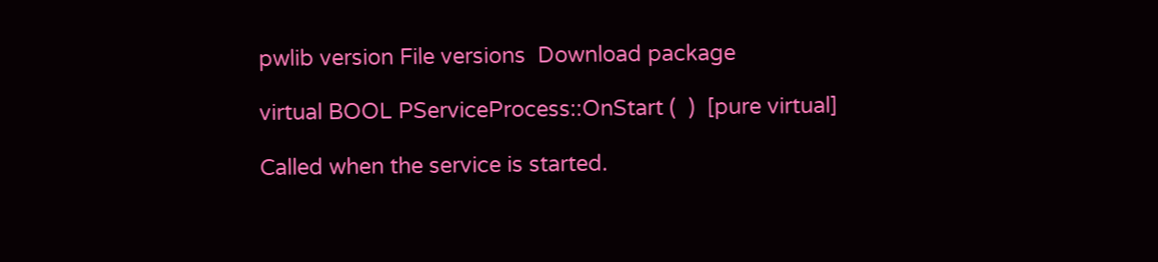pwlib version File versions  Download package

virtual BOOL PServiceProcess::OnStart (  )  [pure virtual]

Called when the service is started.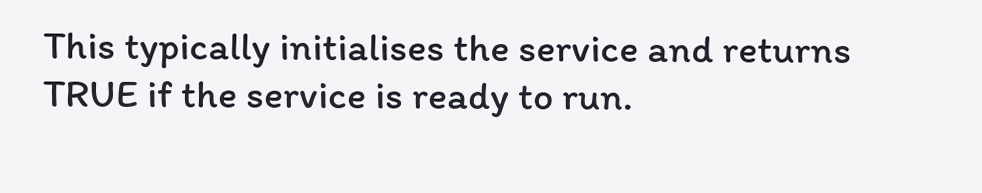This typically initialises the service and returns TRUE if the service is ready to run.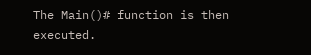The Main()# function is then executed.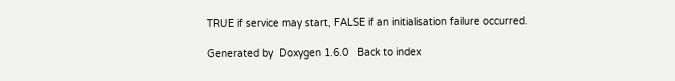TRUE if service may start, FALSE if an initialisation failure occurred.

Generated by  Doxygen 1.6.0   Back to index